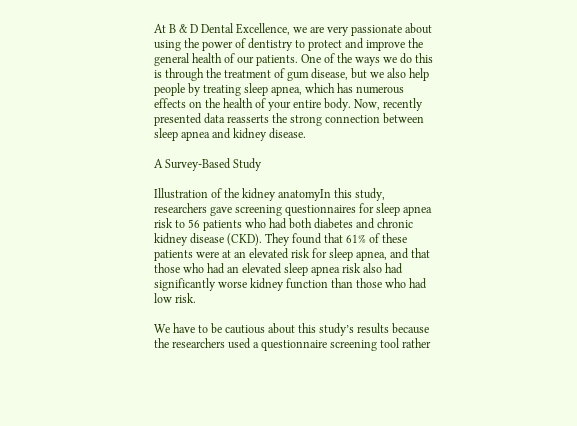At B & D Dental Excellence, we are very passionate about using the power of dentistry to protect and improve the general health of our patients. One of the ways we do this is through the treatment of gum disease, but we also help people by treating sleep apnea, which has numerous effects on the health of your entire body. Now, recently presented data reasserts the strong connection between sleep apnea and kidney disease.

A Survey-Based Study

Illustration of the kidney anatomyIn this study, researchers gave screening questionnaires for sleep apnea risk to 56 patients who had both diabetes and chronic kidney disease (CKD). They found that 61% of these patients were at an elevated risk for sleep apnea, and that those who had an elevated sleep apnea risk also had significantly worse kidney function than those who had low risk.

We have to be cautious about this study’s results because the researchers used a questionnaire screening tool rather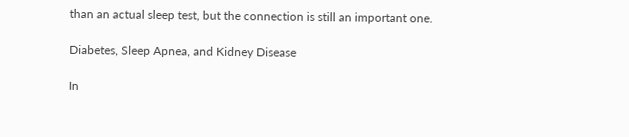than an actual sleep test, but the connection is still an important one.

Diabetes, Sleep Apnea, and Kidney Disease

In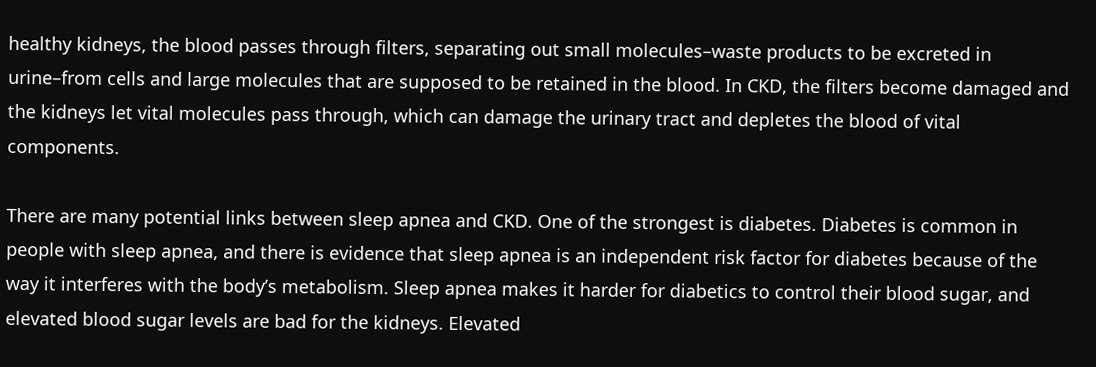healthy kidneys, the blood passes through filters, separating out small molecules–waste products to be excreted in urine–from cells and large molecules that are supposed to be retained in the blood. In CKD, the filters become damaged and the kidneys let vital molecules pass through, which can damage the urinary tract and depletes the blood of vital components.

There are many potential links between sleep apnea and CKD. One of the strongest is diabetes. Diabetes is common in people with sleep apnea, and there is evidence that sleep apnea is an independent risk factor for diabetes because of the way it interferes with the body’s metabolism. Sleep apnea makes it harder for diabetics to control their blood sugar, and elevated blood sugar levels are bad for the kidneys. Elevated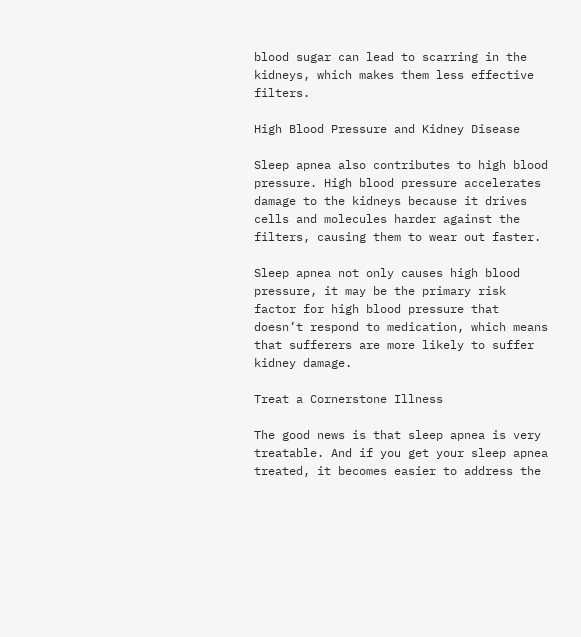blood sugar can lead to scarring in the kidneys, which makes them less effective filters.

High Blood Pressure and Kidney Disease

Sleep apnea also contributes to high blood pressure. High blood pressure accelerates damage to the kidneys because it drives cells and molecules harder against the filters, causing them to wear out faster.

Sleep apnea not only causes high blood pressure, it may be the primary risk factor for high blood pressure that doesn’t respond to medication, which means that sufferers are more likely to suffer kidney damage.

Treat a Cornerstone Illness

The good news is that sleep apnea is very treatable. And if you get your sleep apnea treated, it becomes easier to address the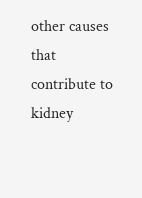other causes that contribute to kidney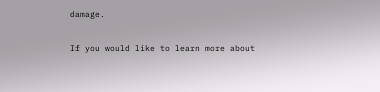damage.

If you would like to learn more about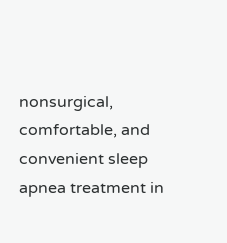nonsurgical, comfortable, and convenient sleep apnea treatment in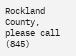Rockland County, please call (845)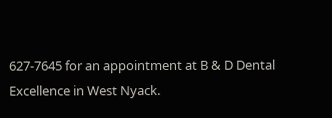627-7645 for an appointment at B & D Dental Excellence in West Nyack.